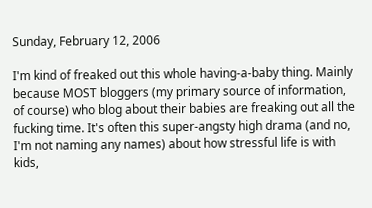Sunday, February 12, 2006

I'm kind of freaked out this whole having-a-baby thing. Mainly because MOST bloggers (my primary source of information, of course) who blog about their babies are freaking out all the fucking time. It's often this super-angsty high drama (and no, I'm not naming any names) about how stressful life is with kids,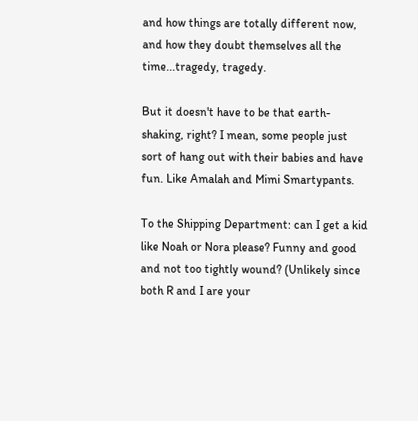and how things are totally different now, and how they doubt themselves all the time...tragedy, tragedy.

But it doesn't have to be that earth-shaking, right? I mean, some people just sort of hang out with their babies and have fun. Like Amalah and Mimi Smartypants.

To the Shipping Department: can I get a kid like Noah or Nora please? Funny and good and not too tightly wound? (Unlikely since both R and I are your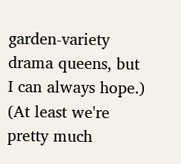garden-variety drama queens, but I can always hope.) (At least we're pretty much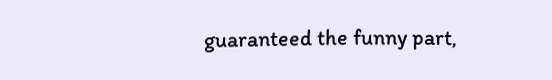guaranteed the funny part,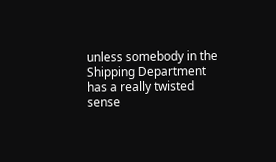unless somebody in the Shipping Department has a really twisted sense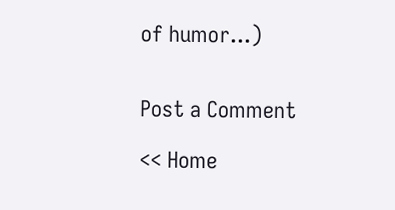of humor...)


Post a Comment

<< Home